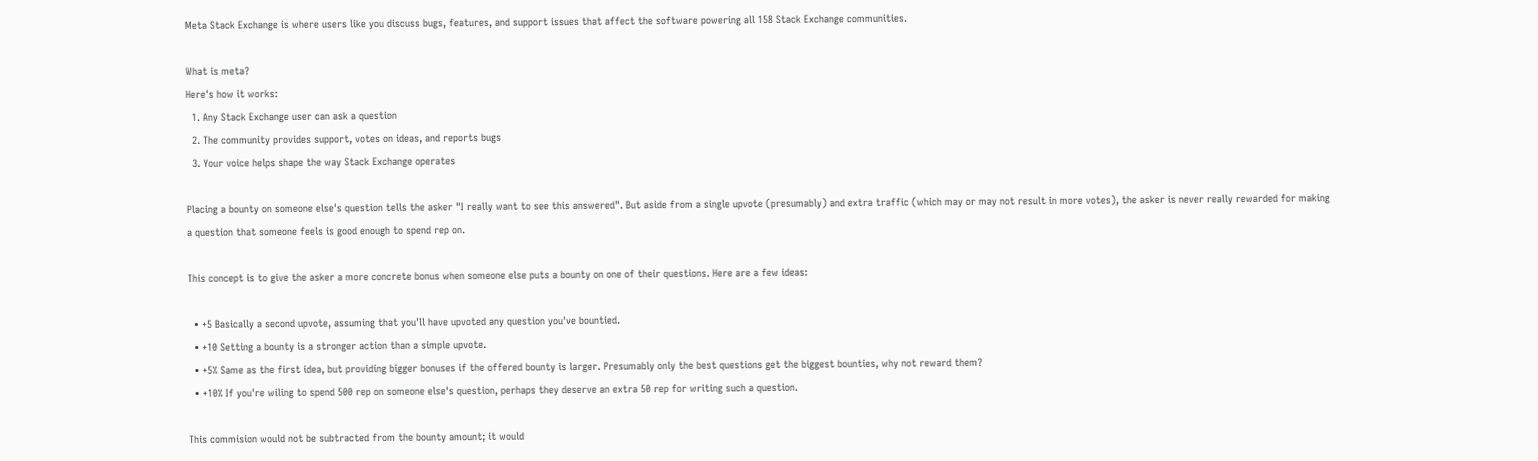Meta Stack Exchange is where users like you discuss bugs, features, and support issues that affect the software powering all 158 Stack Exchange communities.

What is meta?
Here's how it works:
  1. Any Stack Exchange user can ask a question
  2. The community provides support, votes on ideas, and reports bugs
  3. Your voice helps shape the way Stack Exchange operates

Placing a bounty on someone else's question tells the asker "I really want to see this answered". But aside from a single upvote (presumably) and extra traffic (which may or may not result in more votes), the asker is never really rewarded for making a question that someone feels is good enough to spend rep on.

This concept is to give the asker a more concrete bonus when someone else puts a bounty on one of their questions. Here are a few ideas:

  • +5 Basically a second upvote, assuming that you'll have upvoted any question you've bountied.
  • +10 Setting a bounty is a stronger action than a simple upvote.
  • +5% Same as the first idea, but providing bigger bonuses if the offered bounty is larger. Presumably only the best questions get the biggest bounties, why not reward them?
  • +10% If you're wiling to spend 500 rep on someone else's question, perhaps they deserve an extra 50 rep for writing such a question.

This commision would not be subtracted from the bounty amount; it would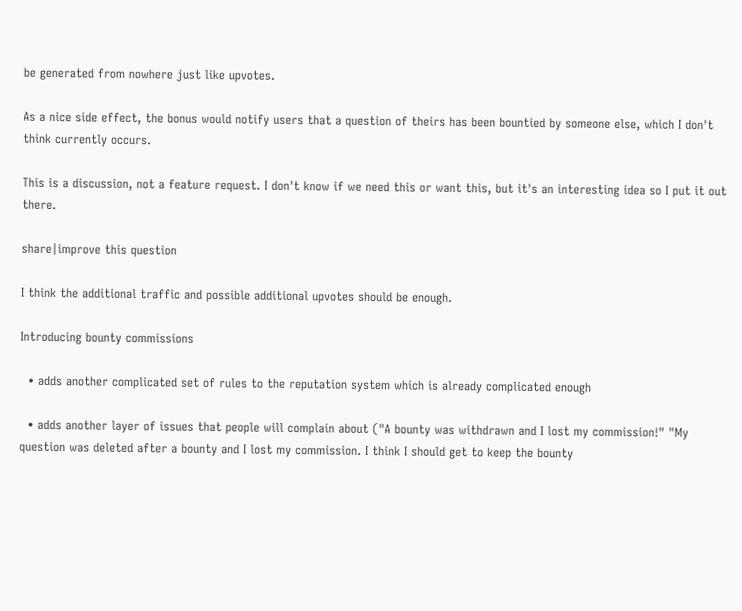be generated from nowhere just like upvotes.

As a nice side effect, the bonus would notify users that a question of theirs has been bountied by someone else, which I don't think currently occurs.

This is a discussion, not a feature request. I don't know if we need this or want this, but it's an interesting idea so I put it out there.

share|improve this question

I think the additional traffic and possible additional upvotes should be enough.

Introducing bounty commissions

  • adds another complicated set of rules to the reputation system which is already complicated enough

  • adds another layer of issues that people will complain about ("A bounty was withdrawn and I lost my commission!" "My question was deleted after a bounty and I lost my commission. I think I should get to keep the bounty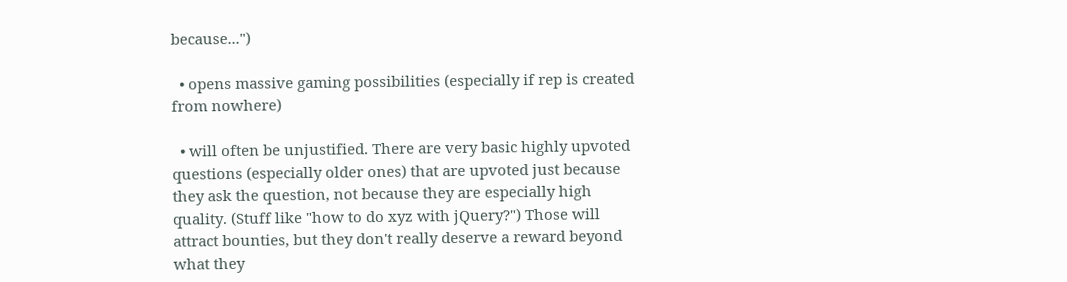because...")

  • opens massive gaming possibilities (especially if rep is created from nowhere)

  • will often be unjustified. There are very basic highly upvoted questions (especially older ones) that are upvoted just because they ask the question, not because they are especially high quality. (Stuff like "how to do xyz with jQuery?") Those will attract bounties, but they don't really deserve a reward beyond what they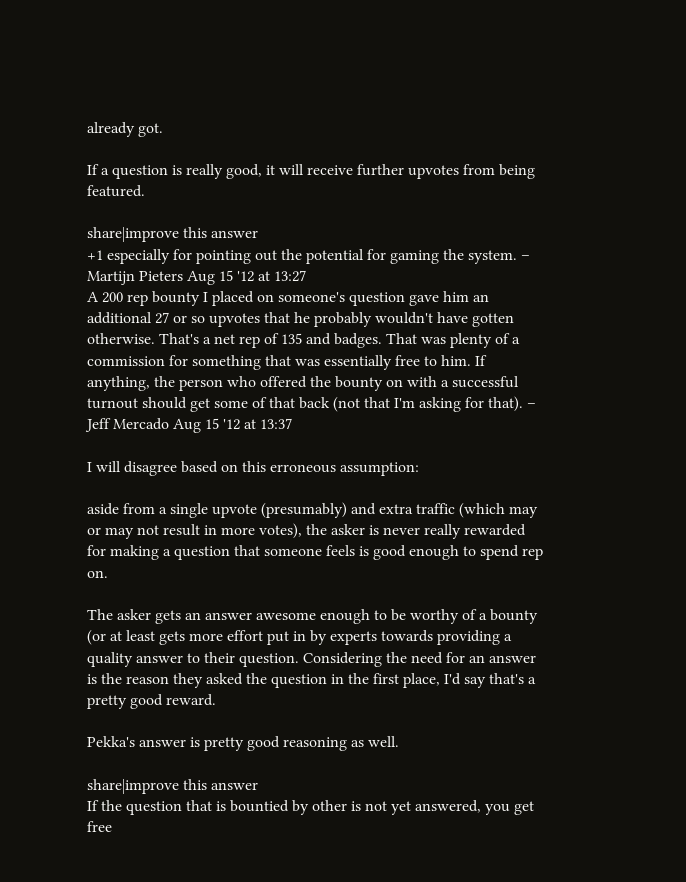already got.

If a question is really good, it will receive further upvotes from being featured.

share|improve this answer
+1 especially for pointing out the potential for gaming the system. – Martijn Pieters Aug 15 '12 at 13:27
A 200 rep bounty I placed on someone's question gave him an additional 27 or so upvotes that he probably wouldn't have gotten otherwise. That's a net rep of 135 and badges. That was plenty of a commission for something that was essentially free to him. If anything, the person who offered the bounty on with a successful turnout should get some of that back (not that I'm asking for that). – Jeff Mercado Aug 15 '12 at 13:37

I will disagree based on this erroneous assumption:

aside from a single upvote (presumably) and extra traffic (which may or may not result in more votes), the asker is never really rewarded for making a question that someone feels is good enough to spend rep on.

The asker gets an answer awesome enough to be worthy of a bounty (or at least gets more effort put in by experts towards providing a quality answer to their question. Considering the need for an answer is the reason they asked the question in the first place, I'd say that's a pretty good reward.

Pekka's answer is pretty good reasoning as well.

share|improve this answer
If the question that is bountied by other is not yet answered, you get free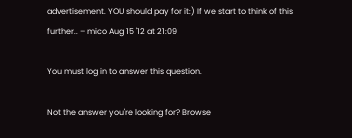advertisement. YOU should pay for it:) If we start to think of this further.. – mico Aug 15 '12 at 21:09

You must log in to answer this question.

Not the answer you're looking for? Browse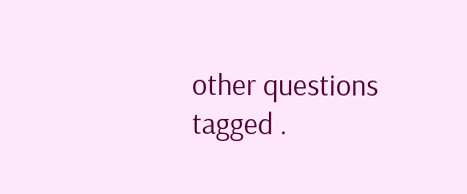other questions tagged .